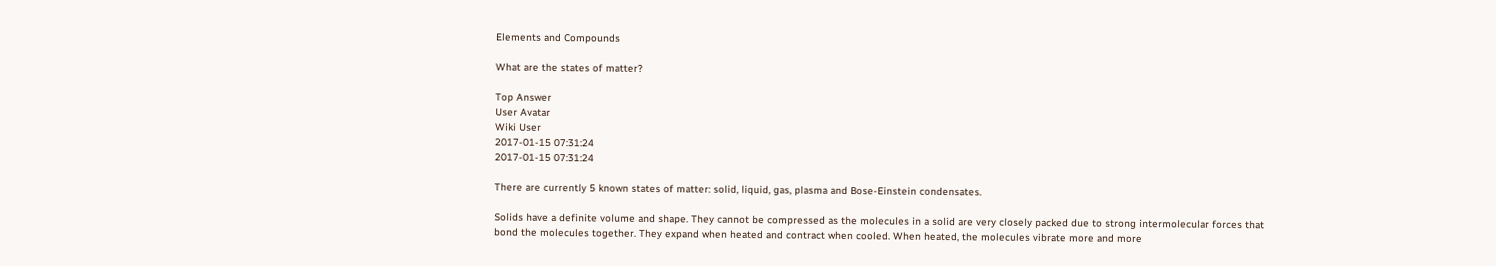Elements and Compounds

What are the states of matter?

Top Answer
User Avatar
Wiki User
2017-01-15 07:31:24
2017-01-15 07:31:24

There are currently 5 known states of matter: solid, liquid, gas, plasma and Bose-Einstein condensates.

Solids have a definite volume and shape. They cannot be compressed as the molecules in a solid are very closely packed due to strong intermolecular forces that bond the molecules together. They expand when heated and contract when cooled. When heated, the molecules vibrate more and more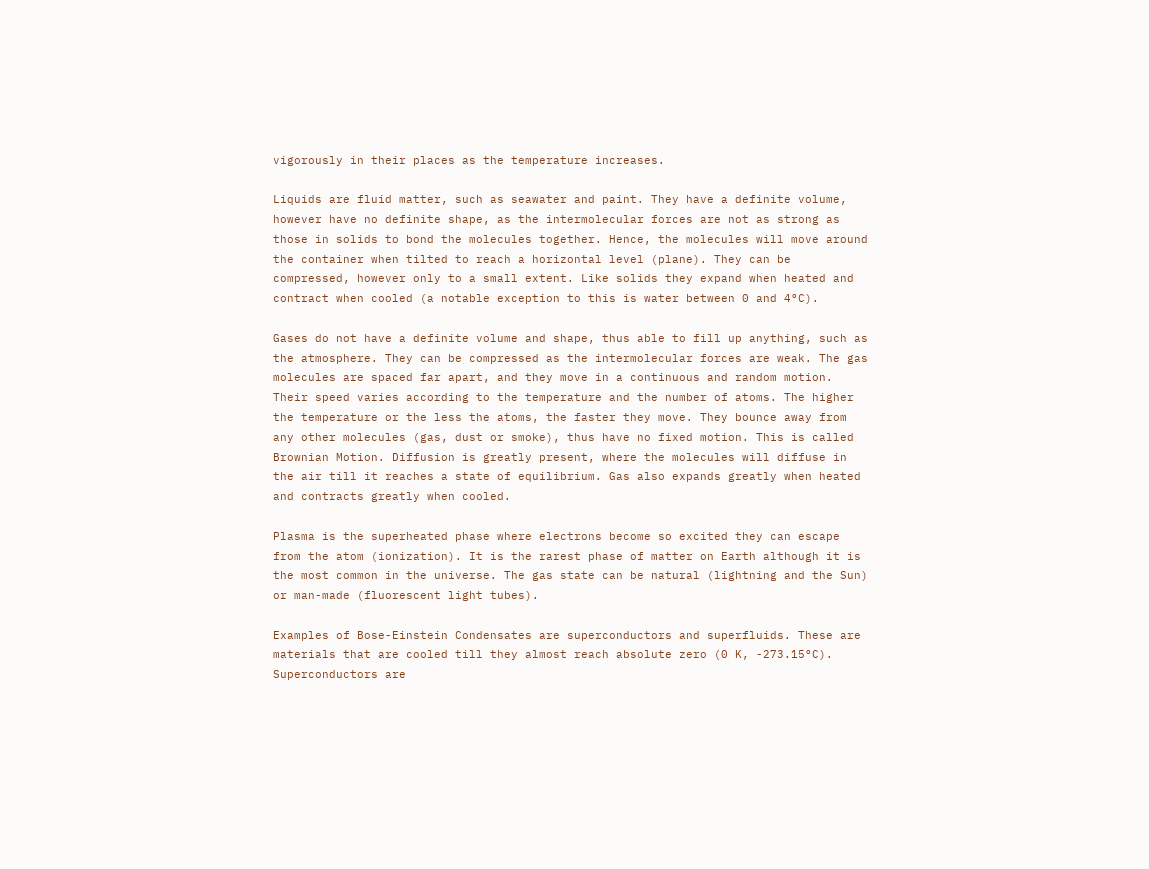vigorously in their places as the temperature increases.

Liquids are fluid matter, such as seawater and paint. They have a definite volume, however have no definite shape, as the intermolecular forces are not as strong as those in solids to bond the molecules together. Hence, the molecules will move around the container when tilted to reach a horizontal level (plane). They can be compressed, however only to a small extent. Like solids they expand when heated and contract when cooled (a notable exception to this is water between 0 and 4°C).

Gases do not have a definite volume and shape, thus able to fill up anything, such as the atmosphere. They can be compressed as the intermolecular forces are weak. The gas molecules are spaced far apart, and they move in a continuous and random motion. Their speed varies according to the temperature and the number of atoms. The higher the temperature or the less the atoms, the faster they move. They bounce away from any other molecules (gas, dust or smoke), thus have no fixed motion. This is called Brownian Motion. Diffusion is greatly present, where the molecules will diffuse in the air till it reaches a state of equilibrium. Gas also expands greatly when heated and contracts greatly when cooled.

Plasma is the superheated phase where electrons become so excited they can escape from the atom (ionization). It is the rarest phase of matter on Earth although it is the most common in the universe. The gas state can be natural (lightning and the Sun) or man-made (fluorescent light tubes).

Examples of Bose-Einstein Condensates are superconductors and superfluids. These are materials that are cooled till they almost reach absolute zero (0 K, -273.15°C). Superconductors are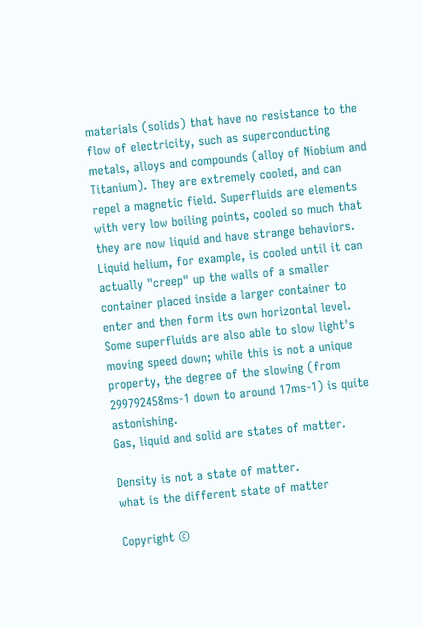materials (solids) that have no resistance to the flow of electricity, such as superconducting metals, alloys and compounds (alloy of Niobium and Titanium). They are extremely cooled, and can repel a magnetic field. Superfluids are elements with very low boiling points, cooled so much that they are now liquid and have strange behaviors. Liquid helium, for example, is cooled until it can actually "creep" up the walls of a smaller container placed inside a larger container to enter and then form its own horizontal level. Some superfluids are also able to slow light's moving speed down; while this is not a unique property, the degree of the slowing (from 299792458ms-1 down to around 17ms-1) is quite astonishing.
Gas, liquid and solid are states of matter.

Density is not a state of matter.
what is the different state of matter

Copyright ©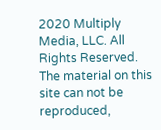2020 Multiply Media, LLC. All Rights Reserved. The material on this site can not be reproduced,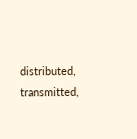distributed, transmitted,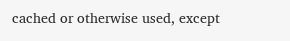cached or otherwise used, except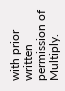with prior written permission of Multiply.